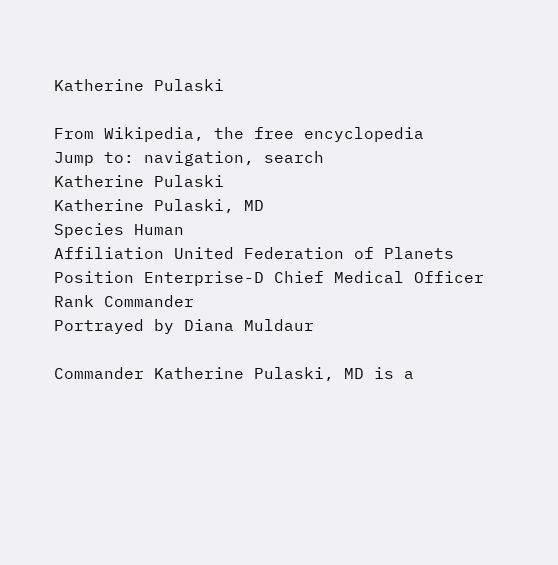Katherine Pulaski

From Wikipedia, the free encyclopedia
Jump to: navigation, search
Katherine Pulaski
Katherine Pulaski, MD
Species Human
Affiliation United Federation of Planets
Position Enterprise-D Chief Medical Officer
Rank Commander
Portrayed by Diana Muldaur

Commander Katherine Pulaski, MD is a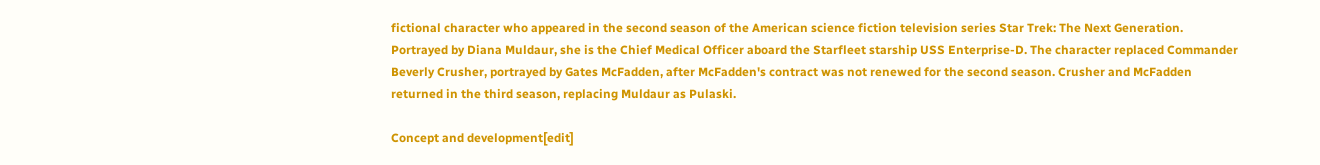fictional character who appeared in the second season of the American science fiction television series Star Trek: The Next Generation. Portrayed by Diana Muldaur, she is the Chief Medical Officer aboard the Starfleet starship USS Enterprise-D. The character replaced Commander Beverly Crusher, portrayed by Gates McFadden, after McFadden's contract was not renewed for the second season. Crusher and McFadden returned in the third season, replacing Muldaur as Pulaski.

Concept and development[edit]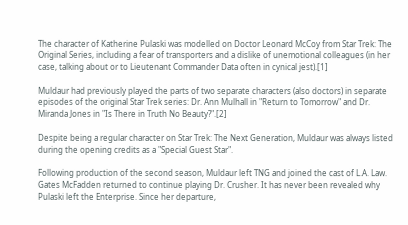The character of Katherine Pulaski was modelled on Doctor Leonard McCoy from Star Trek: The Original Series, including a fear of transporters and a dislike of unemotional colleagues (in her case, talking about or to Lieutenant Commander Data often in cynical jest).[1]

Muldaur had previously played the parts of two separate characters (also doctors) in separate episodes of the original Star Trek series: Dr. Ann Mulhall in "Return to Tomorrow" and Dr. Miranda Jones in "Is There in Truth No Beauty?".[2]

Despite being a regular character on Star Trek: The Next Generation, Muldaur was always listed during the opening credits as a "Special Guest Star".

Following production of the second season, Muldaur left TNG and joined the cast of L.A. Law. Gates McFadden returned to continue playing Dr. Crusher. It has never been revealed why Pulaski left the Enterprise. Since her departure,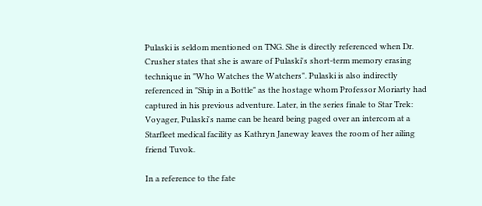Pulaski is seldom mentioned on TNG. She is directly referenced when Dr. Crusher states that she is aware of Pulaski's short-term memory erasing technique in "Who Watches the Watchers". Pulaski is also indirectly referenced in "Ship in a Bottle" as the hostage whom Professor Moriarty had captured in his previous adventure. Later, in the series finale to Star Trek: Voyager, Pulaski's name can be heard being paged over an intercom at a Starfleet medical facility as Kathryn Janeway leaves the room of her ailing friend Tuvok.

In a reference to the fate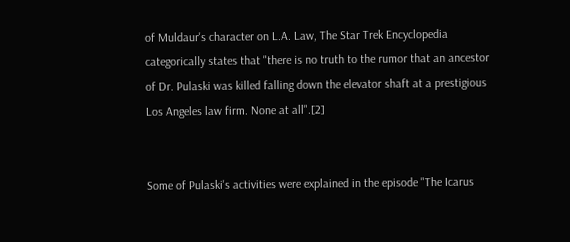of Muldaur's character on L.A. Law, The Star Trek Encyclopedia categorically states that "there is no truth to the rumor that an ancestor of Dr. Pulaski was killed falling down the elevator shaft at a prestigious Los Angeles law firm. None at all".[2]


Some of Pulaski's activities were explained in the episode "The Icarus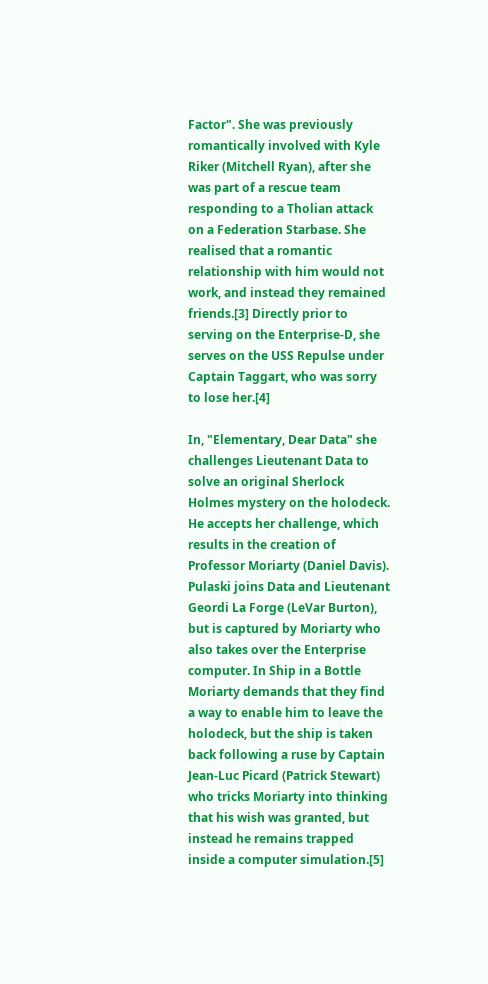Factor". She was previously romantically involved with Kyle Riker (Mitchell Ryan), after she was part of a rescue team responding to a Tholian attack on a Federation Starbase. She realised that a romantic relationship with him would not work, and instead they remained friends.[3] Directly prior to serving on the Enterprise-D, she serves on the USS Repulse under Captain Taggart, who was sorry to lose her.[4]

In, "Elementary, Dear Data" she challenges Lieutenant Data to solve an original Sherlock Holmes mystery on the holodeck. He accepts her challenge, which results in the creation of Professor Moriarty (Daniel Davis). Pulaski joins Data and Lieutenant Geordi La Forge (LeVar Burton), but is captured by Moriarty who also takes over the Enterprise computer. In Ship in a Bottle Moriarty demands that they find a way to enable him to leave the holodeck, but the ship is taken back following a ruse by Captain Jean-Luc Picard (Patrick Stewart) who tricks Moriarty into thinking that his wish was granted, but instead he remains trapped inside a computer simulation.[5]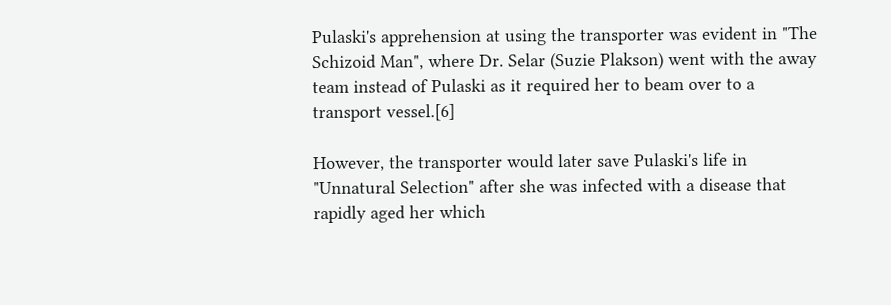Pulaski's apprehension at using the transporter was evident in "The Schizoid Man", where Dr. Selar (Suzie Plakson) went with the away team instead of Pulaski as it required her to beam over to a transport vessel.[6]

However, the transporter would later save Pulaski's life in "Unnatural Selection" after she was infected with a disease that rapidly aged her which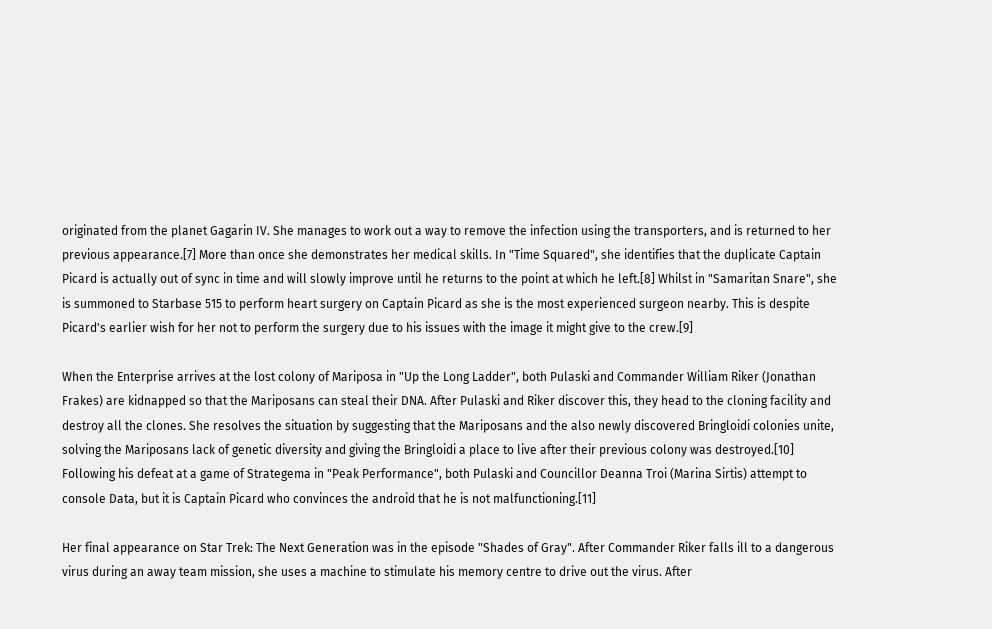originated from the planet Gagarin IV. She manages to work out a way to remove the infection using the transporters, and is returned to her previous appearance.[7] More than once she demonstrates her medical skills. In "Time Squared", she identifies that the duplicate Captain Picard is actually out of sync in time and will slowly improve until he returns to the point at which he left.[8] Whilst in "Samaritan Snare", she is summoned to Starbase 515 to perform heart surgery on Captain Picard as she is the most experienced surgeon nearby. This is despite Picard's earlier wish for her not to perform the surgery due to his issues with the image it might give to the crew.[9]

When the Enterprise arrives at the lost colony of Mariposa in "Up the Long Ladder", both Pulaski and Commander William Riker (Jonathan Frakes) are kidnapped so that the Mariposans can steal their DNA. After Pulaski and Riker discover this, they head to the cloning facility and destroy all the clones. She resolves the situation by suggesting that the Mariposans and the also newly discovered Bringloidi colonies unite, solving the Mariposans lack of genetic diversity and giving the Bringloidi a place to live after their previous colony was destroyed.[10] Following his defeat at a game of Strategema in "Peak Performance", both Pulaski and Councillor Deanna Troi (Marina Sirtis) attempt to console Data, but it is Captain Picard who convinces the android that he is not malfunctioning.[11]

Her final appearance on Star Trek: The Next Generation was in the episode "Shades of Gray". After Commander Riker falls ill to a dangerous virus during an away team mission, she uses a machine to stimulate his memory centre to drive out the virus. After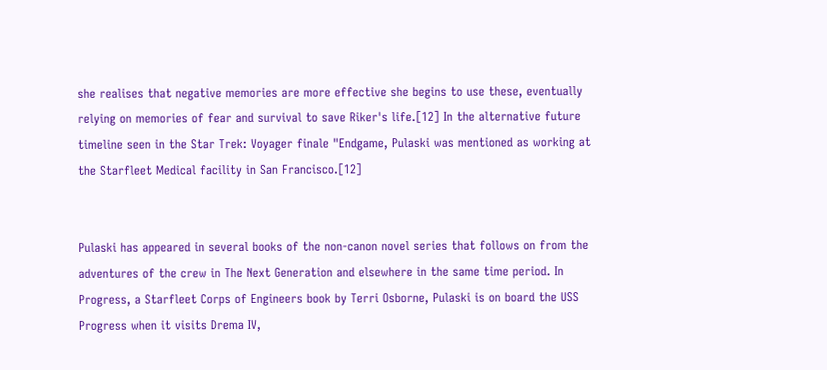she realises that negative memories are more effective she begins to use these, eventually relying on memories of fear and survival to save Riker's life.[12] In the alternative future timeline seen in the Star Trek: Voyager finale "Endgame, Pulaski was mentioned as working at the Starfleet Medical facility in San Francisco.[12]


Pulaski has appeared in several books of the non-canon novel series that follows on from the adventures of the crew in The Next Generation and elsewhere in the same time period. In Progress, a Starfleet Corps of Engineers book by Terri Osborne, Pulaski is on board the USS Progress when it visits Drema IV,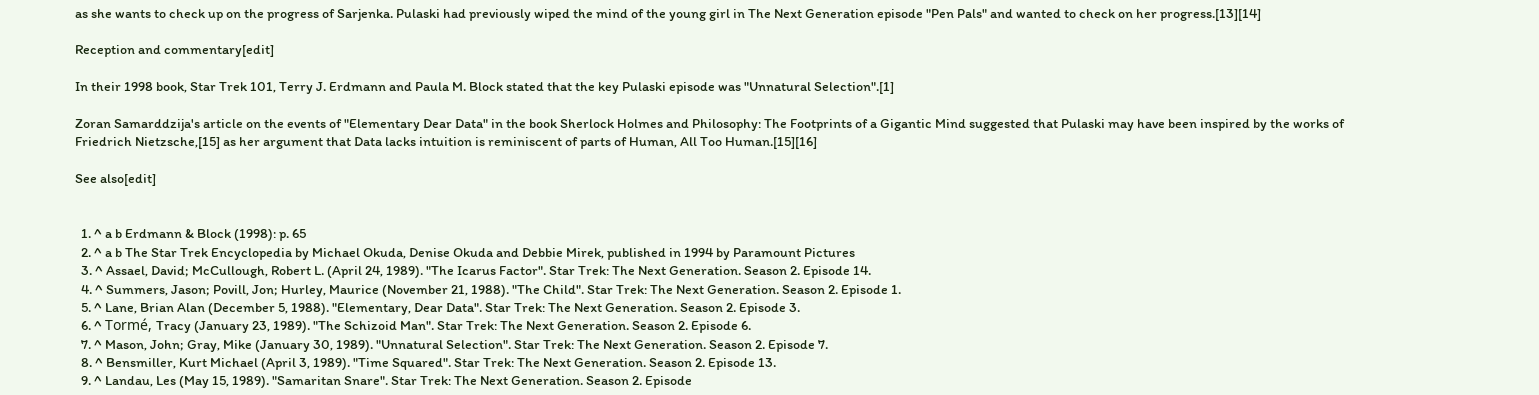as she wants to check up on the progress of Sarjenka. Pulaski had previously wiped the mind of the young girl in The Next Generation episode "Pen Pals" and wanted to check on her progress.[13][14]

Reception and commentary[edit]

In their 1998 book, Star Trek 101, Terry J. Erdmann and Paula M. Block stated that the key Pulaski episode was "Unnatural Selection".[1]

Zoran Samarddzija's article on the events of "Elementary Dear Data" in the book Sherlock Holmes and Philosophy: The Footprints of a Gigantic Mind suggested that Pulaski may have been inspired by the works of Friedrich Nietzsche,[15] as her argument that Data lacks intuition is reminiscent of parts of Human, All Too Human.[15][16]

See also[edit]


  1. ^ a b Erdmann & Block (1998): p. 65
  2. ^ a b The Star Trek Encyclopedia by Michael Okuda, Denise Okuda and Debbie Mirek, published in 1994 by Paramount Pictures
  3. ^ Assael, David; McCullough, Robert L. (April 24, 1989). "The Icarus Factor". Star Trek: The Next Generation. Season 2. Episode 14.
  4. ^ Summers, Jason; Povill, Jon; Hurley, Maurice (November 21, 1988). "The Child". Star Trek: The Next Generation. Season 2. Episode 1.
  5. ^ Lane, Brian Alan (December 5, 1988). "Elementary, Dear Data". Star Trek: The Next Generation. Season 2. Episode 3.
  6. ^ Tormé, Tracy (January 23, 1989). "The Schizoid Man". Star Trek: The Next Generation. Season 2. Episode 6.
  7. ^ Mason, John; Gray, Mike (January 30, 1989). "Unnatural Selection". Star Trek: The Next Generation. Season 2. Episode 7.
  8. ^ Bensmiller, Kurt Michael (April 3, 1989). "Time Squared". Star Trek: The Next Generation. Season 2. Episode 13.
  9. ^ Landau, Les (May 15, 1989). "Samaritan Snare". Star Trek: The Next Generation. Season 2. Episode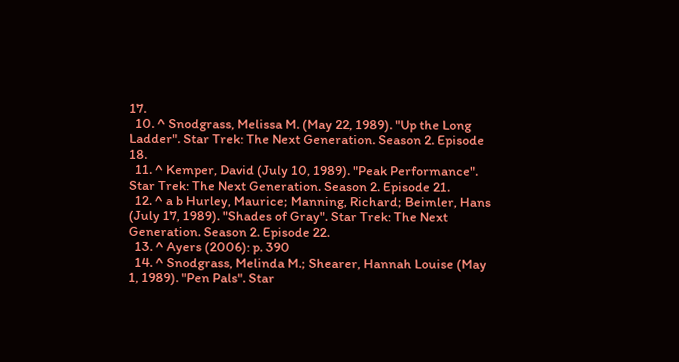17.
  10. ^ Snodgrass, Melissa M. (May 22, 1989). "Up the Long Ladder". Star Trek: The Next Generation. Season 2. Episode 18.
  11. ^ Kemper, David (July 10, 1989). "Peak Performance". Star Trek: The Next Generation. Season 2. Episode 21.
  12. ^ a b Hurley, Maurice; Manning, Richard; Beimler, Hans (July 17, 1989). "Shades of Gray". Star Trek: The Next Generation. Season 2. Episode 22.
  13. ^ Ayers (2006): p. 390
  14. ^ Snodgrass, Melinda M.; Shearer, Hannah Louise (May 1, 1989). "Pen Pals". Star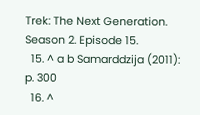Trek: The Next Generation. Season 2. Episode 15.
  15. ^ a b Samarddzija (2011): p. 300
  16. ^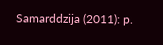Samarddzija (2011): p.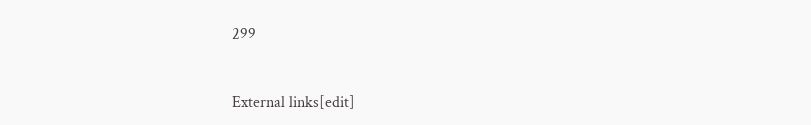299


External links[edit]